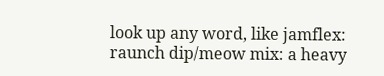look up any word, like jamflex:
raunch dip/meow mix: a heavy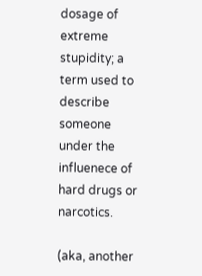dosage of extreme stupidity; a term used to describe someone under the influenece of hard drugs or narcotics.

(aka, another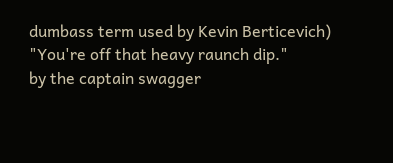dumbass term used by Kevin Berticevich)
"You're off that heavy raunch dip."
by the captain swagger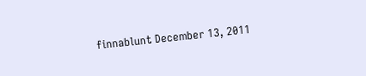finnablunt December 13, 2011